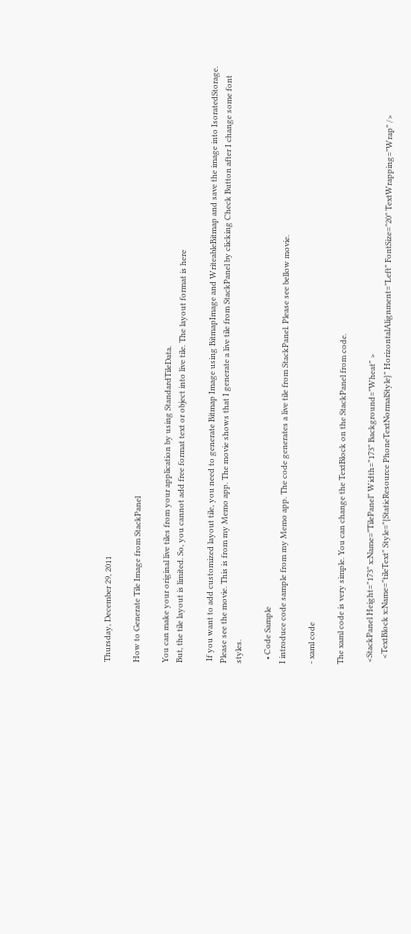Thursday, December 29, 2011

How to Generate Tile Image from StackPanel

You can make your original live tiles from your application by using StandardTileData.
But, the tile layout is limited. So, you cannot add free format text or object into live tile. The layout format is here

 If you want to add customized layout tile, you need to generate Bitmap Image using BitmapImage and WriteableBitmap and save the image into IsoratedStorage.
Please see the movie. This is from my Memo app. The movie shows that I generate a live tile from StackPanel by clicking Check Button after I change some font styles.

  • Code Sample
I introduce code sample from my Memo app. The code generates a live tile from StackPanel. Please see bellow movie.

- xaml code

The xaml code is very simple. You can change the TextBlock on the StackPanel from code.

 <StackPanel Height="173" x:Name="TilePanel" Width="173" Background="Wheat" >
   <TextBlock x:Name="tileText" Style="{StaticResource PhoneTextNormalStyle}" HorizontalAlignment="Left" FontSize="20" TextWrapping="Wrap" />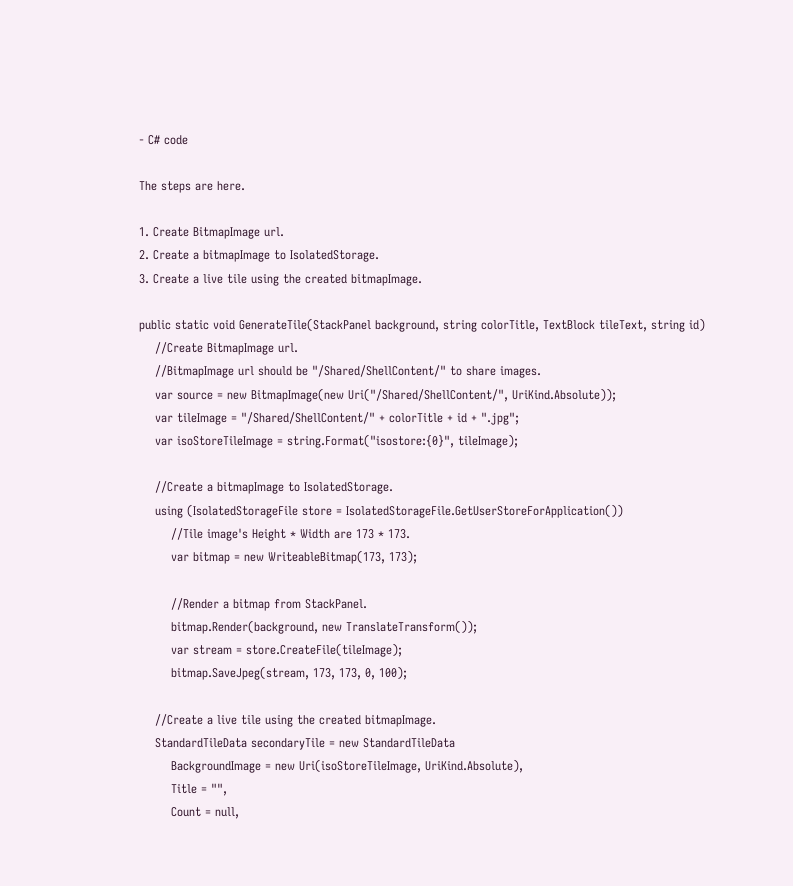- C# code

The steps are here.

1. Create BitmapImage url.
2. Create a bitmapImage to IsolatedStorage.
3. Create a live tile using the created bitmapImage.

public static void GenerateTile(StackPanel background, string colorTitle, TextBlock tileText, string id)
    //Create BitmapImage url.
    //BitmapImage url should be "/Shared/ShellContent/" to share images.
    var source = new BitmapImage(new Uri("/Shared/ShellContent/", UriKind.Absolute));
    var tileImage = "/Shared/ShellContent/" + colorTitle + id + ".jpg";
    var isoStoreTileImage = string.Format("isostore:{0}", tileImage);

    //Create a bitmapImage to IsolatedStorage.
    using (IsolatedStorageFile store = IsolatedStorageFile.GetUserStoreForApplication())
        //Tile image's Height * Width are 173 * 173.
        var bitmap = new WriteableBitmap(173, 173);

        //Render a bitmap from StackPanel.
        bitmap.Render(background, new TranslateTransform());
        var stream = store.CreateFile(tileImage);
        bitmap.SaveJpeg(stream, 173, 173, 0, 100);

    //Create a live tile using the created bitmapImage.
    StandardTileData secondaryTile = new StandardTileData
        BackgroundImage = new Uri(isoStoreTileImage, UriKind.Absolute),
        Title = "",
        Count = null,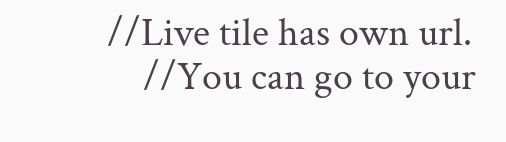//Live tile has own url.
    //You can go to your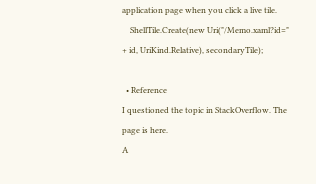application page when you click a live tile.
    ShellTile.Create(new Uri("/Memo.xaml?id=" + id, UriKind.Relative), secondaryTile);

  • Reference
I questioned the topic in StackOverflow. The page is here.
A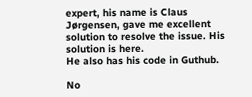expert, his name is Claus Jørgensen, gave me excellent solution to resolve the issue. His solution is here.
He also has his code in Guthub.

No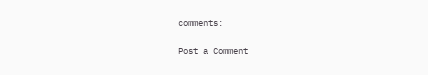comments:

Post a Comment